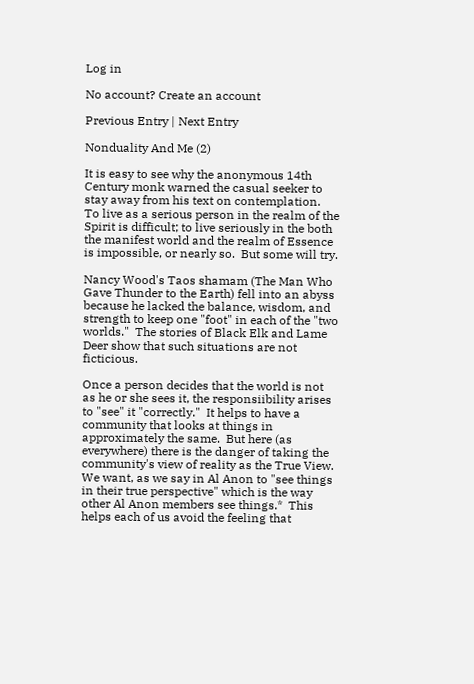Log in

No account? Create an account

Previous Entry | Next Entry

Nonduality And Me (2)

It is easy to see why the anonymous 14th Century monk warned the casual seeker to stay away from his text on contemplation.  To live as a serious person in the realm of the Spirit is difficult; to live seriously in the both the manifest world and the realm of Essence is impossible, or nearly so.  But some will try.

Nancy Wood's Taos shamam (The Man Who Gave Thunder to the Earth) fell into an abyss because he lacked the balance, wisdom, and strength to keep one "foot" in each of the "two worlds."  The stories of Black Elk and Lame Deer show that such situations are not ficticious.

Once a person decides that the world is not as he or she sees it, the responsiibility arises to "see" it "correctly."  It helps to have a community that looks at things in approximately the same.  But here (as everywhere) there is the danger of taking the community's view of reality as the True View.  We want, as we say in Al Anon to "see things in their true perspective" which is the way other Al Anon members see things.*  This helps each of us avoid the feeling that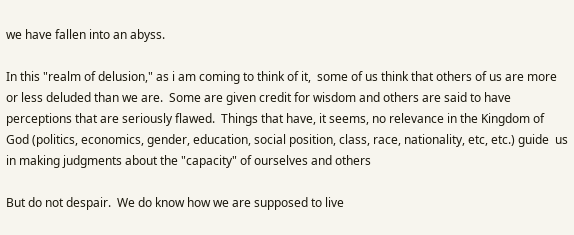we have fallen into an abyss.

In this "realm of delusion," as i am coming to think of it,  some of us think that others of us are more or less deluded than we are.  Some are given credit for wisdom and others are said to have perceptions that are seriously flawed.  Things that have, it seems, no relevance in the Kingdom of God (politics, economics, gender, education, social position, class, race, nationality, etc, etc.) guide  us in making judgments about the "capacity" of ourselves and others

But do not despair.  We do know how we are supposed to live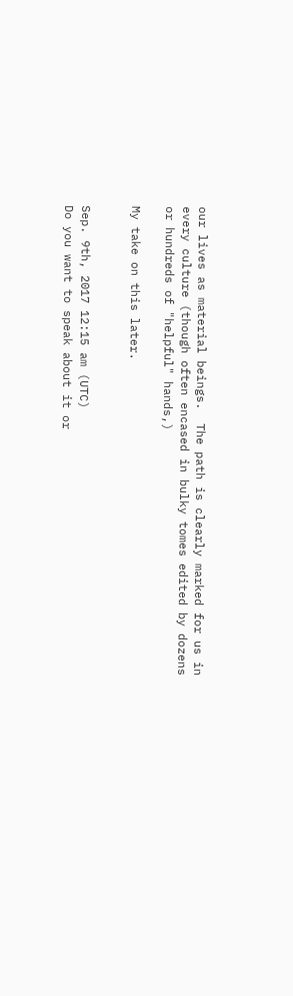our lives as material beings.  The path is clearly marked for us in every culture (though often encased in bulky tomes edited by dozens or hundreds of "helpful" hands,)

My take on this later.


Sep. 9th, 2017 12:15 am (UTC)
Do you want to speak about it or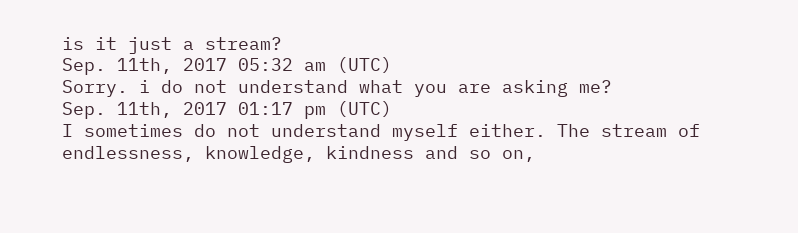is it just a stream?
Sep. 11th, 2017 05:32 am (UTC)
Sorry. i do not understand what you are asking me?
Sep. 11th, 2017 01:17 pm (UTC)
I sometimes do not understand myself either. The stream of endlessness, knowledge, kindness and so on,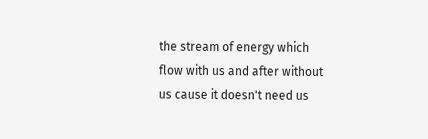the stream of energy which flow with us and after without us cause it doesn't need us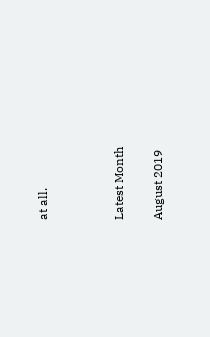at all.



Latest Month

August 2019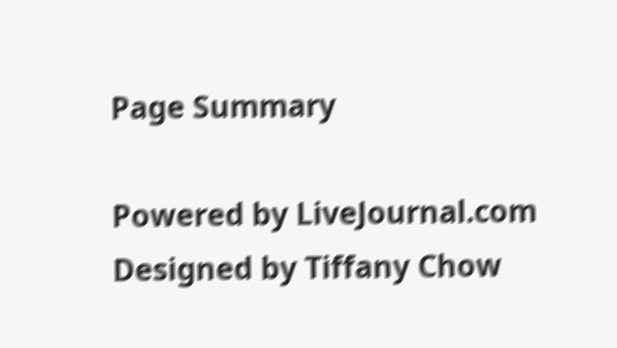Page Summary

Powered by LiveJournal.com
Designed by Tiffany Chow